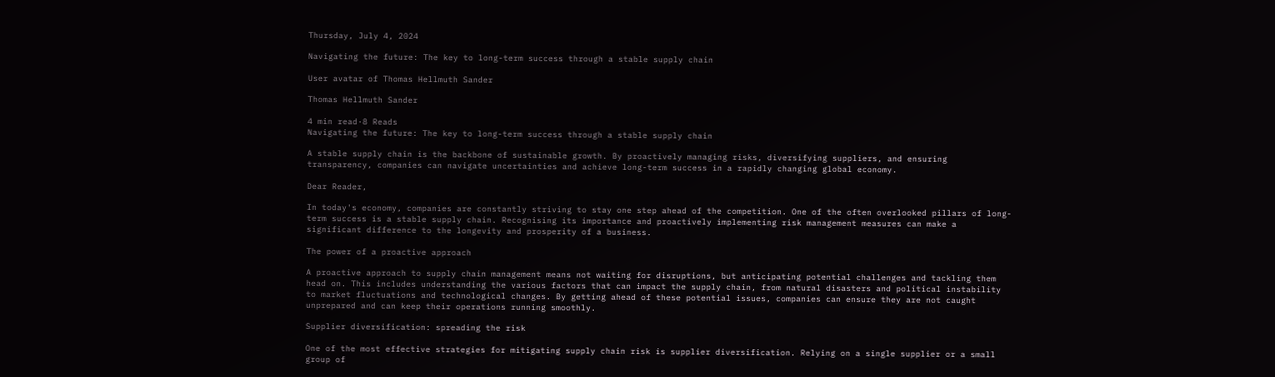Thursday, July 4, 2024

Navigating the future: The key to long-term success through a stable supply chain

User avatar of Thomas Hellmuth Sander

Thomas Hellmuth Sander

4 min read·8 Reads
Navigating the future: The key to long-term success through a stable supply chain

A stable supply chain is the backbone of sustainable growth. By proactively managing risks, diversifying suppliers, and ensuring transparency, companies can navigate uncertainties and achieve long-term success in a rapidly changing global economy.

Dear Reader,

In today's economy, companies are constantly striving to stay one step ahead of the competition. One of the often overlooked pillars of long-term success is a stable supply chain. Recognising its importance and proactively implementing risk management measures can make a significant difference to the longevity and prosperity of a business.

The power of a proactive approach

A proactive approach to supply chain management means not waiting for disruptions, but anticipating potential challenges and tackling them head on. This includes understanding the various factors that can impact the supply chain, from natural disasters and political instability to market fluctuations and technological changes. By getting ahead of these potential issues, companies can ensure they are not caught unprepared and can keep their operations running smoothly.

Supplier diversification: spreading the risk

One of the most effective strategies for mitigating supply chain risk is supplier diversification. Relying on a single supplier or a small group of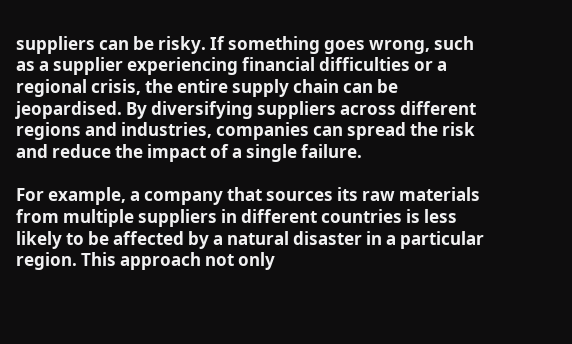suppliers can be risky. If something goes wrong, such as a supplier experiencing financial difficulties or a regional crisis, the entire supply chain can be jeopardised. By diversifying suppliers across different regions and industries, companies can spread the risk and reduce the impact of a single failure.

For example, a company that sources its raw materials from multiple suppliers in different countries is less likely to be affected by a natural disaster in a particular region. This approach not only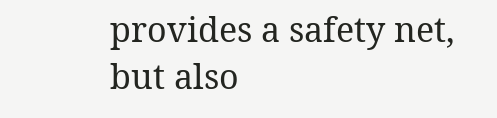provides a safety net, but also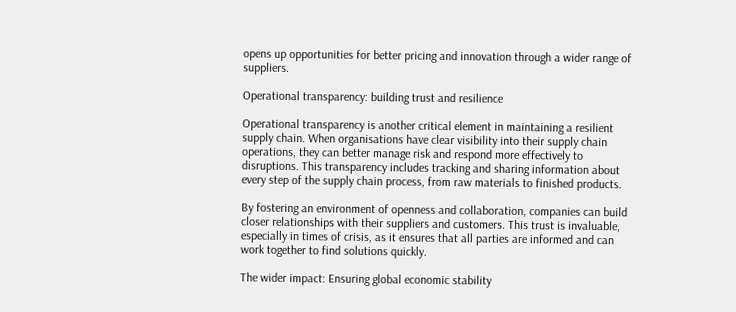opens up opportunities for better pricing and innovation through a wider range of suppliers.

Operational transparency: building trust and resilience

Operational transparency is another critical element in maintaining a resilient supply chain. When organisations have clear visibility into their supply chain operations, they can better manage risk and respond more effectively to disruptions. This transparency includes tracking and sharing information about every step of the supply chain process, from raw materials to finished products.

By fostering an environment of openness and collaboration, companies can build closer relationships with their suppliers and customers. This trust is invaluable, especially in times of crisis, as it ensures that all parties are informed and can work together to find solutions quickly.

The wider impact: Ensuring global economic stability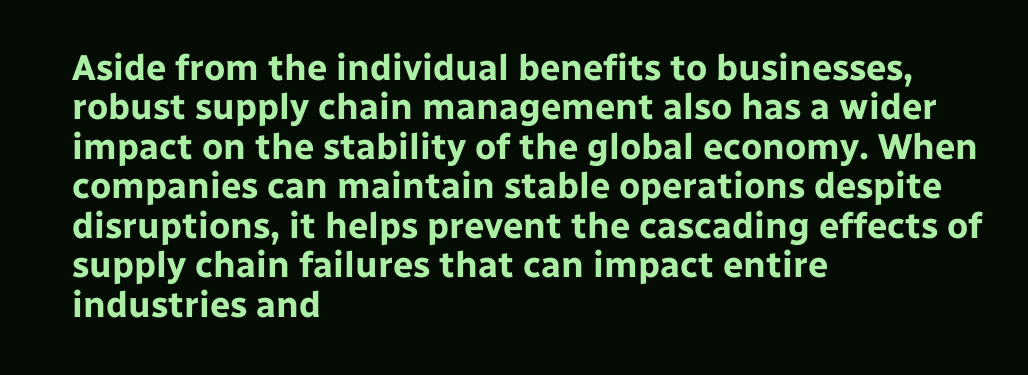Aside from the individual benefits to businesses, robust supply chain management also has a wider impact on the stability of the global economy. When companies can maintain stable operations despite disruptions, it helps prevent the cascading effects of supply chain failures that can impact entire industries and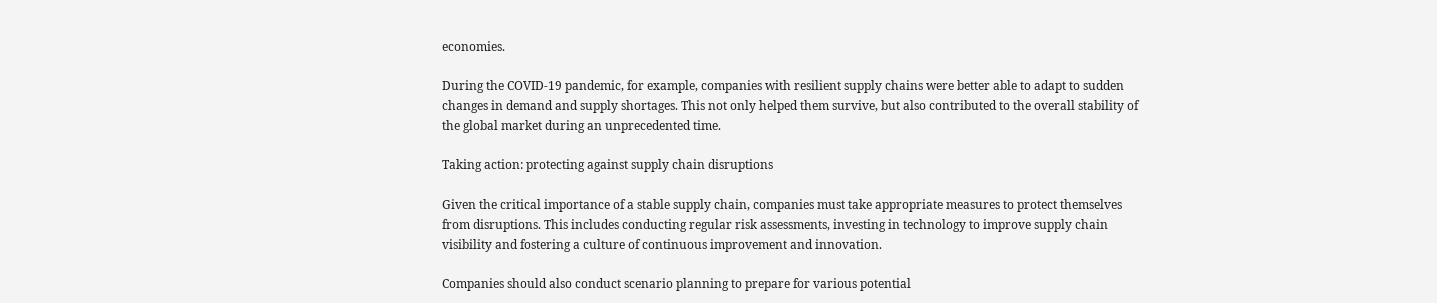economies.

During the COVID-19 pandemic, for example, companies with resilient supply chains were better able to adapt to sudden changes in demand and supply shortages. This not only helped them survive, but also contributed to the overall stability of the global market during an unprecedented time.

Taking action: protecting against supply chain disruptions

Given the critical importance of a stable supply chain, companies must take appropriate measures to protect themselves from disruptions. This includes conducting regular risk assessments, investing in technology to improve supply chain visibility and fostering a culture of continuous improvement and innovation.

Companies should also conduct scenario planning to prepare for various potential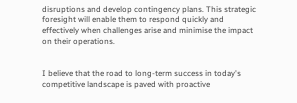disruptions and develop contingency plans. This strategic foresight will enable them to respond quickly and effectively when challenges arise and minimise the impact on their operations.


I believe that the road to long-term success in today's competitive landscape is paved with proactive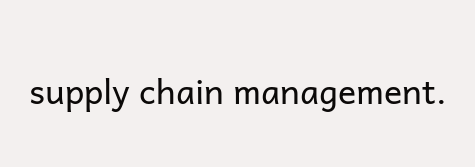supply chain management.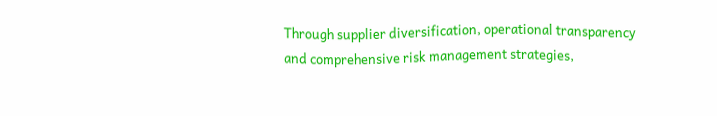Through supplier diversification, operational transparency and comprehensive risk management strategies,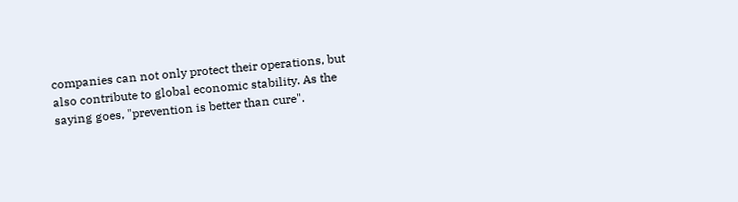companies can not only protect their operations, but also contribute to global economic stability. As the saying goes, "prevention is better than cure".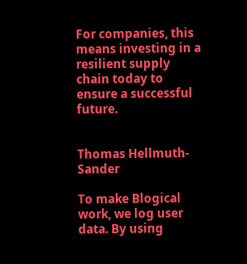For companies, this means investing in a resilient supply chain today to ensure a successful future.


Thomas Hellmuth-Sander

To make Blogical work, we log user data. By using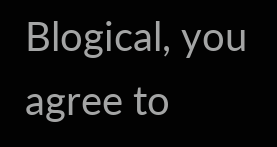Blogical, you agree to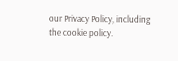our Privacy Policy, including the cookie policy.